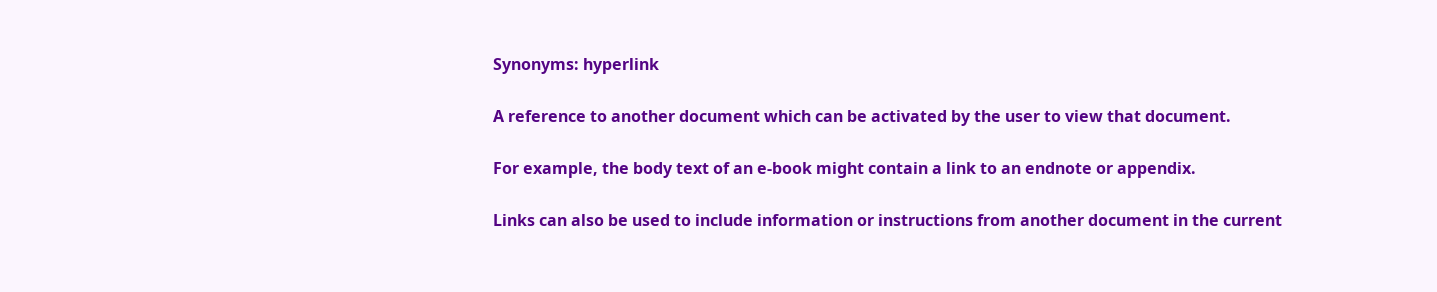Synonyms: hyperlink

A reference to another document which can be activated by the user to view that document.

For example, the body text of an e-book might contain a link to an endnote or appendix.

Links can also be used to include information or instructions from another document in the current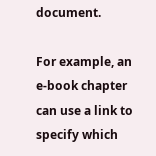document.

For example, an e-book chapter can use a link to specify which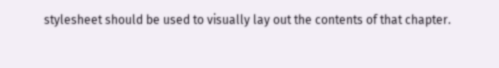stylesheet should be used to visually lay out the contents of that chapter.